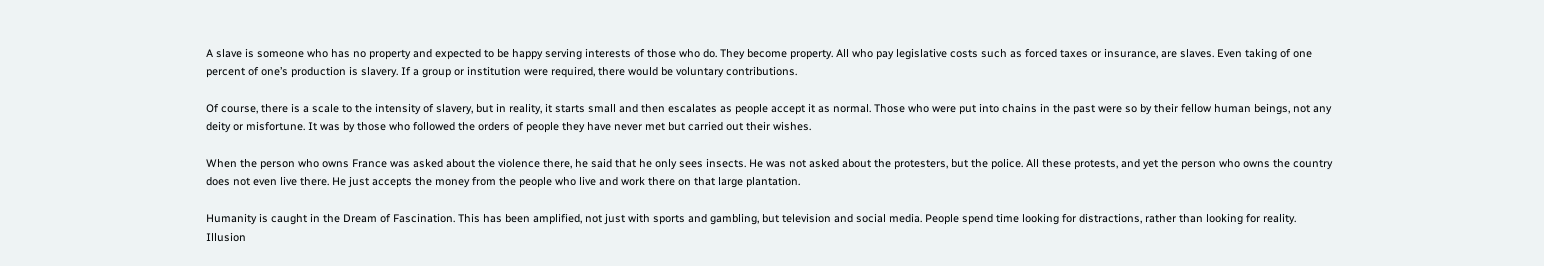A slave is someone who has no property and expected to be happy serving interests of those who do. They become property. All who pay legislative costs such as forced taxes or insurance, are slaves. Even taking of one percent of one’s production is slavery. If a group or institution were required, there would be voluntary contributions.

Of course, there is a scale to the intensity of slavery, but in reality, it starts small and then escalates as people accept it as normal. Those who were put into chains in the past were so by their fellow human beings, not any deity or misfortune. It was by those who followed the orders of people they have never met but carried out their wishes.

When the person who owns France was asked about the violence there, he said that he only sees insects. He was not asked about the protesters, but the police. All these protests, and yet the person who owns the country does not even live there. He just accepts the money from the people who live and work there on that large plantation.

Humanity is caught in the Dream of Fascination. This has been amplified, not just with sports and gambling, but television and social media. People spend time looking for distractions, rather than looking for reality. Illusion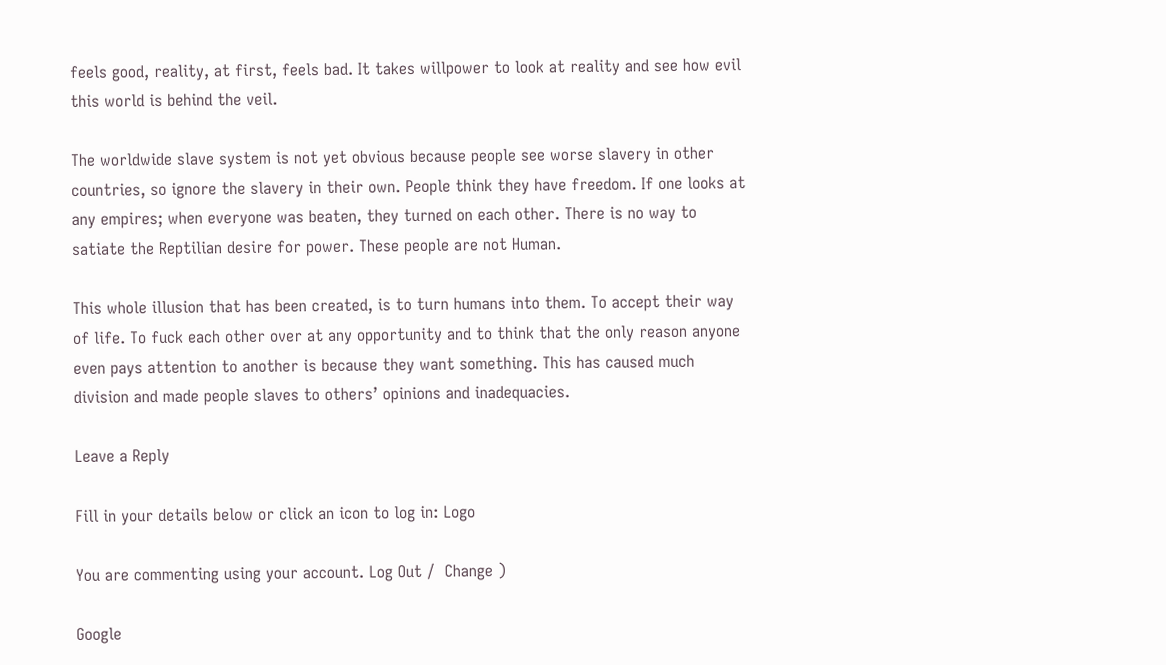feels good, reality, at first, feels bad. It takes willpower to look at reality and see how evil this world is behind the veil.

The worldwide slave system is not yet obvious because people see worse slavery in other countries, so ignore the slavery in their own. People think they have freedom. If one looks at any empires; when everyone was beaten, they turned on each other. There is no way to satiate the Reptilian desire for power. These people are not Human.

This whole illusion that has been created, is to turn humans into them. To accept their way of life. To fuck each other over at any opportunity and to think that the only reason anyone even pays attention to another is because they want something. This has caused much division and made people slaves to others’ opinions and inadequacies.

Leave a Reply

Fill in your details below or click an icon to log in: Logo

You are commenting using your account. Log Out /  Change )

Google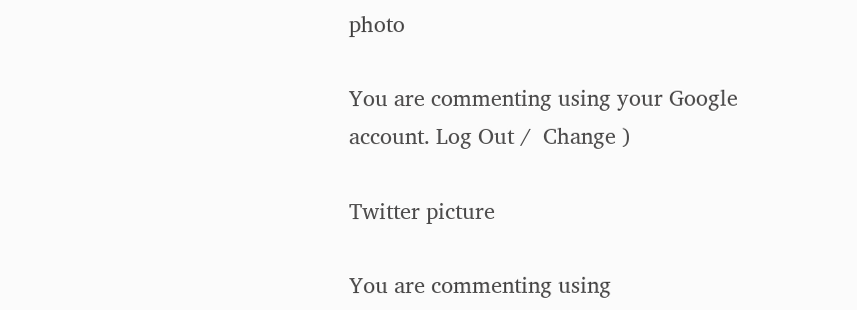photo

You are commenting using your Google account. Log Out /  Change )

Twitter picture

You are commenting using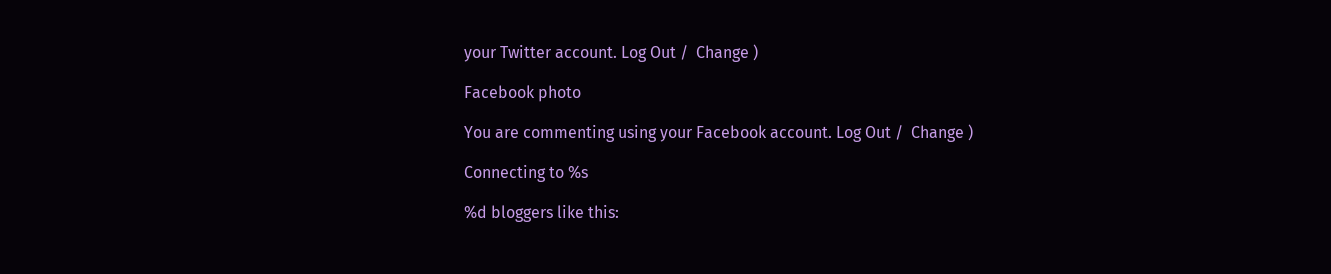your Twitter account. Log Out /  Change )

Facebook photo

You are commenting using your Facebook account. Log Out /  Change )

Connecting to %s

%d bloggers like this: